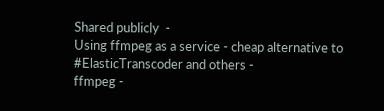Shared publicly  -
Using ffmpeg as a service - cheap alternative to #ElasticTranscoder and others -
ffmpeg -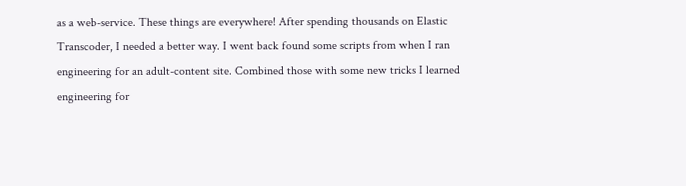as a web-service. These things are everywhere! After spending thousands on Elastic Transcoder, I needed a better way. I went back found some scripts from when I ran engineering for an adult-content site. Combined those with some new tricks I learned engineering for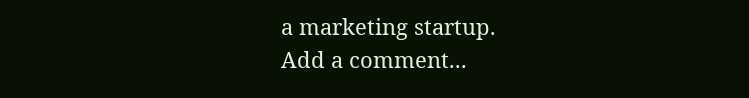a marketing startup.
Add a comment...